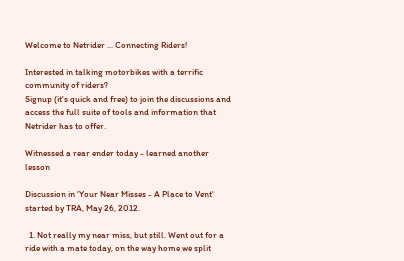Welcome to Netrider ... Connecting Riders!

Interested in talking motorbikes with a terrific community of riders?
Signup (it's quick and free) to join the discussions and access the full suite of tools and information that Netrider has to offer.

Witnessed a rear ender today - learned another lesson

Discussion in 'Your Near Misses - A Place to Vent' started by TRA, May 26, 2012.

  1. Not really my near miss, but still. Went out for a ride with a mate today, on the way home we split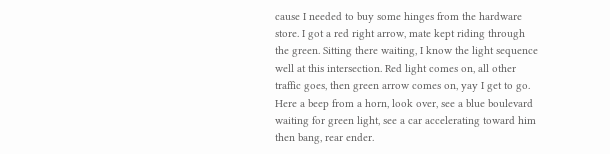cause I needed to buy some hinges from the hardware store. I got a red right arrow, mate kept riding through the green. Sitting there waiting, I know the light sequence well at this intersection. Red light comes on, all other traffic goes, then green arrow comes on, yay I get to go. Here a beep from a horn, look over, see a blue boulevard waiting for green light, see a car accelerating toward him then bang, rear ender.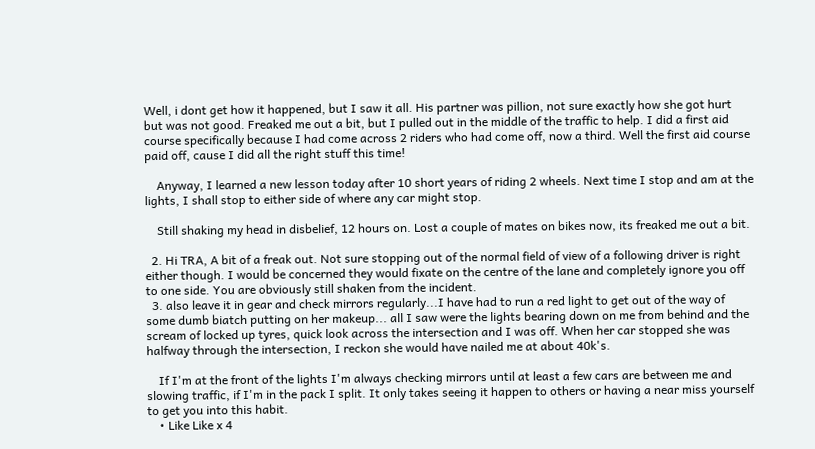Well, i dont get how it happened, but I saw it all. His partner was pillion, not sure exactly how she got hurt but was not good. Freaked me out a bit, but I pulled out in the middle of the traffic to help. I did a first aid course specifically because I had come across 2 riders who had come off, now a third. Well the first aid course paid off, cause I did all the right stuff this time!

    Anyway, I learned a new lesson today after 10 short years of riding 2 wheels. Next time I stop and am at the lights, I shall stop to either side of where any car might stop.

    Still shaking my head in disbelief, 12 hours on. Lost a couple of mates on bikes now, its freaked me out a bit.

  2. Hi TRA, A bit of a freak out. Not sure stopping out of the normal field of view of a following driver is right either though. I would be concerned they would fixate on the centre of the lane and completely ignore you off to one side. You are obviously still shaken from the incident.
  3. also leave it in gear and check mirrors regularly...I have had to run a red light to get out of the way of some dumb biatch putting on her makeup... all I saw were the lights bearing down on me from behind and the scream of locked up tyres, quick look across the intersection and I was off. When her car stopped she was halfway through the intersection, I reckon she would have nailed me at about 40k's.

    If I'm at the front of the lights I'm always checking mirrors until at least a few cars are between me and slowing traffic, if I'm in the pack I split. It only takes seeing it happen to others or having a near miss yourself to get you into this habit.
    • Like Like x 4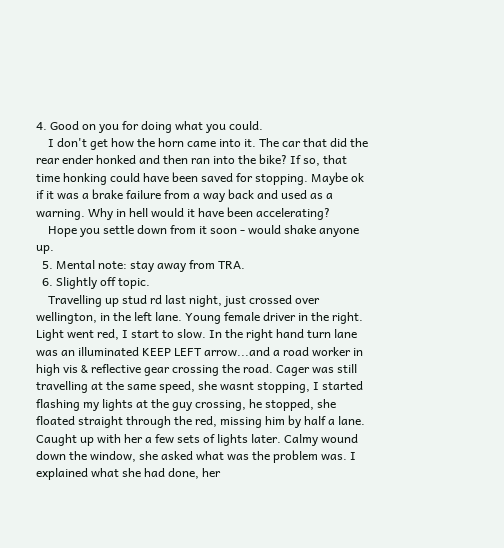4. Good on you for doing what you could.
    I don't get how the horn came into it. The car that did the rear ender honked and then ran into the bike? If so, that time honking could have been saved for stopping. Maybe ok if it was a brake failure from a way back and used as a warning. Why in hell would it have been accelerating?
    Hope you settle down from it soon - would shake anyone up.
  5. Mental note: stay away from TRA.
  6. Slightly off topic.
    Travelling up stud rd last night, just crossed over wellington, in the left lane. Young female driver in the right. Light went red, I start to slow. In the right hand turn lane was an illuminated KEEP LEFT arrow...and a road worker in high vis & reflective gear crossing the road. Cager was still travelling at the same speed, she wasnt stopping, I started flashing my lights at the guy crossing, he stopped, she floated straight through the red, missing him by half a lane. Caught up with her a few sets of lights later. Calmy wound down the window, she asked what was the problem was. I explained what she had done, her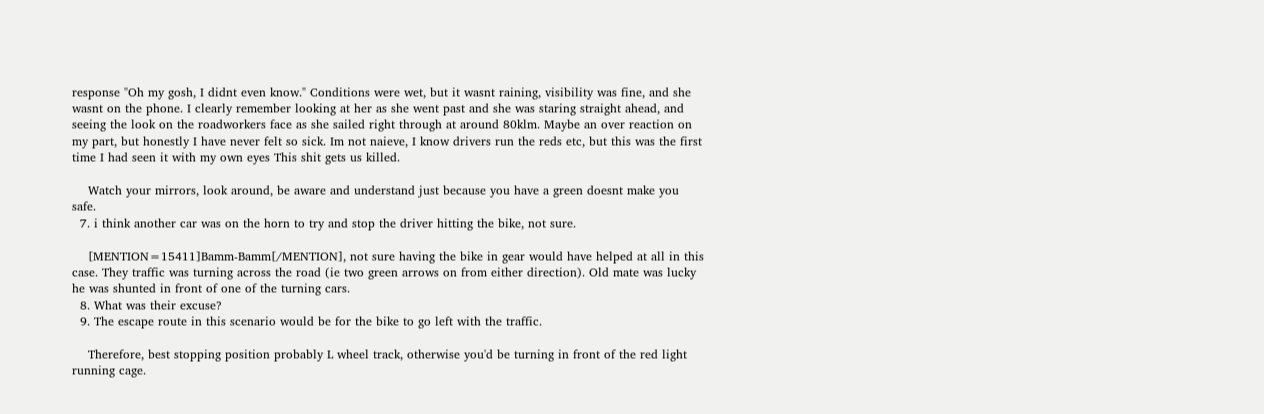response "Oh my gosh, I didnt even know." Conditions were wet, but it wasnt raining, visibility was fine, and she wasnt on the phone. I clearly remember looking at her as she went past and she was staring straight ahead, and seeing the look on the roadworkers face as she sailed right through at around 80klm. Maybe an over reaction on my part, but honestly I have never felt so sick. Im not naieve, I know drivers run the reds etc, but this was the first time I had seen it with my own eyes This shit gets us killed.

    Watch your mirrors, look around, be aware and understand just because you have a green doesnt make you safe.
  7. i think another car was on the horn to try and stop the driver hitting the bike, not sure.

    [MENTION=15411]Bamm-Bamm[/MENTION], not sure having the bike in gear would have helped at all in this case. They traffic was turning across the road (ie two green arrows on from either direction). Old mate was lucky he was shunted in front of one of the turning cars.
  8. What was their excuse?
  9. The escape route in this scenario would be for the bike to go left with the traffic.

    Therefore, best stopping position probably L wheel track, otherwise you'd be turning in front of the red light running cage.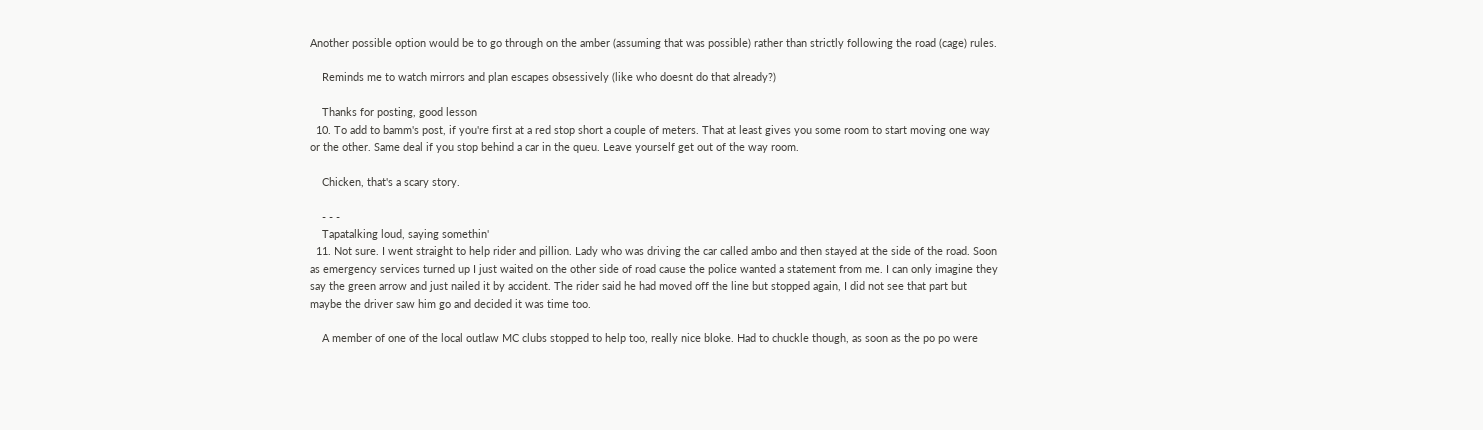Another possible option would be to go through on the amber (assuming that was possible) rather than strictly following the road (cage) rules.

    Reminds me to watch mirrors and plan escapes obsessively (like who doesnt do that already?)

    Thanks for posting, good lesson
  10. To add to bamm's post, if you're first at a red stop short a couple of meters. That at least gives you some room to start moving one way or the other. Same deal if you stop behind a car in the queu. Leave yourself get out of the way room.

    Chicken, that's a scary story.

    - - -
    Tapatalking loud, saying somethin'
  11. Not sure. I went straight to help rider and pillion. Lady who was driving the car called ambo and then stayed at the side of the road. Soon as emergency services turned up I just waited on the other side of road cause the police wanted a statement from me. I can only imagine they say the green arrow and just nailed it by accident. The rider said he had moved off the line but stopped again, I did not see that part but maybe the driver saw him go and decided it was time too.

    A member of one of the local outlaw MC clubs stopped to help too, really nice bloke. Had to chuckle though, as soon as the po po were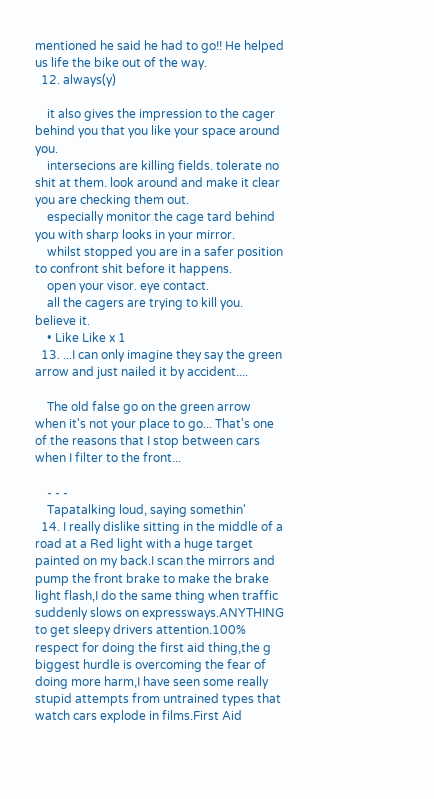mentioned he said he had to go!! He helped us life the bike out of the way.
  12. always(y)

    it also gives the impression to the cager behind you that you like your space around you.
    intersecions are killing fields. tolerate no shit at them. look around and make it clear you are checking them out.
    especially monitor the cage tard behind you with sharp looks in your mirror.
    whilst stopped you are in a safer position to confront shit before it happens.
    open your visor. eye contact.
    all the cagers are trying to kill you. believe it.
    • Like Like x 1
  13. ...I can only imagine they say the green arrow and just nailed it by accident....

    The old false go on the green arrow when it's not your place to go... That's one of the reasons that I stop between cars when I filter to the front...

    - - -
    Tapatalking loud, saying somethin'
  14. I really dislike sitting in the middle of a road at a Red light with a huge target painted on my back.I scan the mirrors and pump the front brake to make the brake light flash,I do the same thing when traffic suddenly slows on expressways.ANYTHING to get sleepy drivers attention.100% respect for doing the first aid thing,the g biggest hurdle is overcoming the fear of doing more harm,I have seen some really stupid attempts from untrained types that watch cars explode in films.First Aid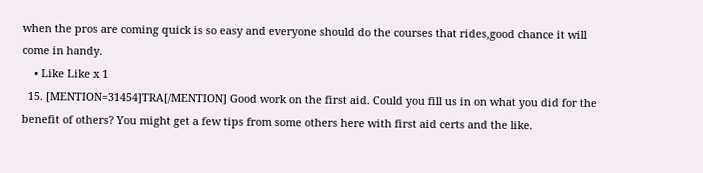when the pros are coming quick is so easy and everyone should do the courses that rides,good chance it will come in handy.
    • Like Like x 1
  15. [MENTION=31454]TRA[/MENTION] Good work on the first aid. Could you fill us in on what you did for the benefit of others? You might get a few tips from some others here with first aid certs and the like.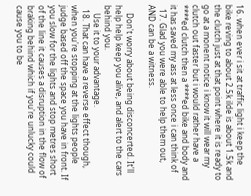16. when ever i sit at traffic light i keep the bike reving to about 2.5k ilde is about 1.5k and the clutch just at that point where it is ready to go at a monent notice i know it will wear my clutch out faster but i would rather have a ****ed clutch then a ****ed bike and body and it has saved my ass at less once i can think of
  17. Glad you were able to help them out, AND can be a witness.

    Don't worry about being disconcerted. It'll help help keep you alive, and alert to the cars behind you.
    Use it to your advantage.
  18. That can have a reverse effect though, when you're stopping at the lights people judge based off the space you have in front. If you slow for the lights and stop metres short of the line it causes a disruption in the flow of braking behind which if you're unlucky could cause you to be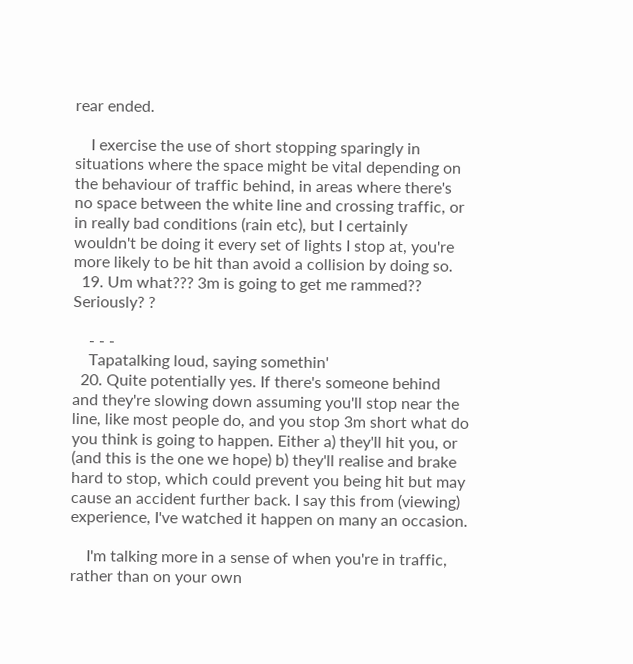rear ended.

    I exercise the use of short stopping sparingly in situations where the space might be vital depending on the behaviour of traffic behind, in areas where there's no space between the white line and crossing traffic, or in really bad conditions (rain etc), but I certainly wouldn't be doing it every set of lights I stop at, you're more likely to be hit than avoid a collision by doing so.
  19. Um what??? 3m is going to get me rammed?? Seriously? ?

    - - -
    Tapatalking loud, saying somethin'
  20. Quite potentially yes. If there's someone behind and they're slowing down assuming you'll stop near the line, like most people do, and you stop 3m short what do you think is going to happen. Either a) they'll hit you, or (and this is the one we hope) b) they'll realise and brake hard to stop, which could prevent you being hit but may cause an accident further back. I say this from (viewing) experience, I've watched it happen on many an occasion.

    I'm talking more in a sense of when you're in traffic, rather than on your own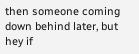then someone coming down behind later, but hey if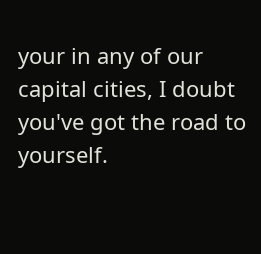your in any of our capital cities, I doubt you've got the road to yourself.